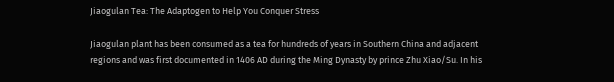Jiaogulan Tea: The Adaptogen to Help You Conquer Stress

Jiaogulan plant has been consumed as a tea for hundreds of years in Southern China and adjacent regions and was first documented in 1406 AD during the Ming Dynasty by prince Zhu Xiao/Su. In his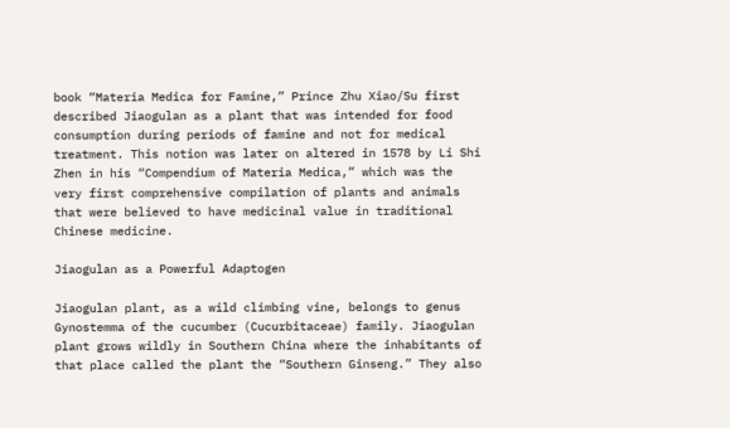book “Materia Medica for Famine,” Prince Zhu Xiao/Su first described Jiaogulan as a plant that was intended for food consumption during periods of famine and not for medical treatment. This notion was later on altered in 1578 by Li Shi Zhen in his “Compendium of Materia Medica,” which was the very first comprehensive compilation of plants and animals that were believed to have medicinal value in traditional Chinese medicine.

Jiaogulan as a Powerful Adaptogen

Jiaogulan plant, as a wild climbing vine, belongs to genus Gynostemma of the cucumber (Cucurbitaceae) family. Jiaogulan plant grows wildly in Southern China where the inhabitants of that place called the plant the “Southern Ginseng.” They also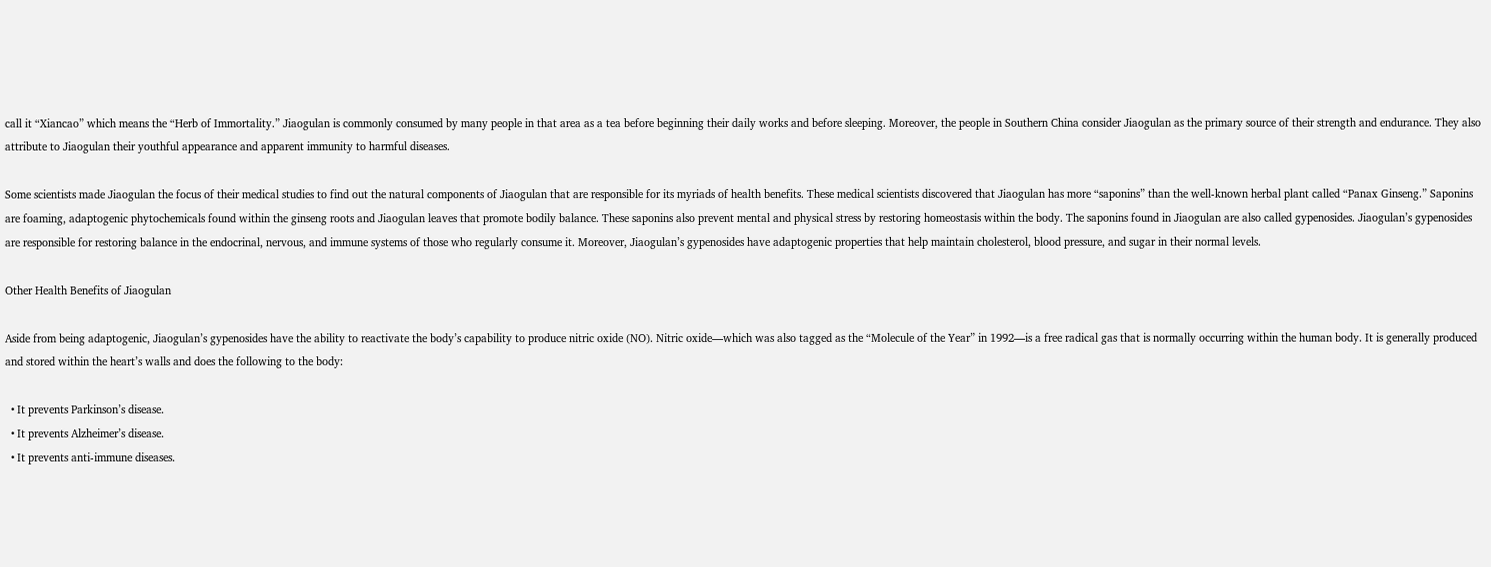call it “Xiancao” which means the “Herb of Immortality.” Jiaogulan is commonly consumed by many people in that area as a tea before beginning their daily works and before sleeping. Moreover, the people in Southern China consider Jiaogulan as the primary source of their strength and endurance. They also attribute to Jiaogulan their youthful appearance and apparent immunity to harmful diseases.

Some scientists made Jiaogulan the focus of their medical studies to find out the natural components of Jiaogulan that are responsible for its myriads of health benefits. These medical scientists discovered that Jiaogulan has more “saponins” than the well-known herbal plant called “Panax Ginseng.” Saponins are foaming, adaptogenic phytochemicals found within the ginseng roots and Jiaogulan leaves that promote bodily balance. These saponins also prevent mental and physical stress by restoring homeostasis within the body. The saponins found in Jiaogulan are also called gypenosides. Jiaogulan’s gypenosides are responsible for restoring balance in the endocrinal, nervous, and immune systems of those who regularly consume it. Moreover, Jiaogulan’s gypenosides have adaptogenic properties that help maintain cholesterol, blood pressure, and sugar in their normal levels.

Other Health Benefits of Jiaogulan

Aside from being adaptogenic, Jiaogulan’s gypenosides have the ability to reactivate the body’s capability to produce nitric oxide (NO). Nitric oxide—which was also tagged as the “Molecule of the Year” in 1992—is a free radical gas that is normally occurring within the human body. It is generally produced and stored within the heart’s walls and does the following to the body:

  • It prevents Parkinson’s disease.
  • It prevents Alzheimer’s disease.
  • It prevents anti-immune diseases.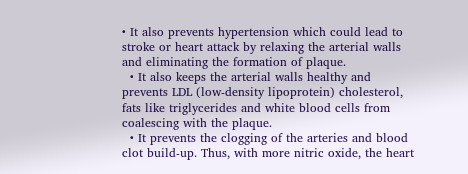• It also prevents hypertension which could lead to stroke or heart attack by relaxing the arterial walls and eliminating the formation of plaque.
  • It also keeps the arterial walls healthy and prevents LDL (low-density lipoprotein) cholesterol, fats like triglycerides and white blood cells from coalescing with the plaque.
  • It prevents the clogging of the arteries and blood clot build-up. Thus, with more nitric oxide, the heart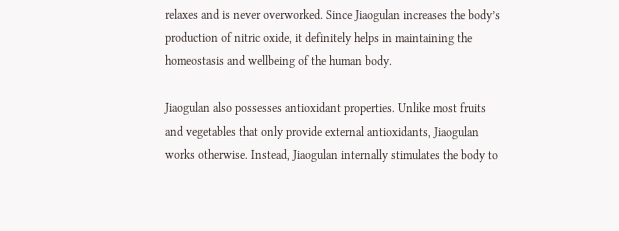relaxes and is never overworked. Since Jiaogulan increases the body’s production of nitric oxide, it definitely helps in maintaining the homeostasis and wellbeing of the human body.

Jiaogulan also possesses antioxidant properties. Unlike most fruits and vegetables that only provide external antioxidants, Jiaogulan works otherwise. Instead, Jiaogulan internally stimulates the body to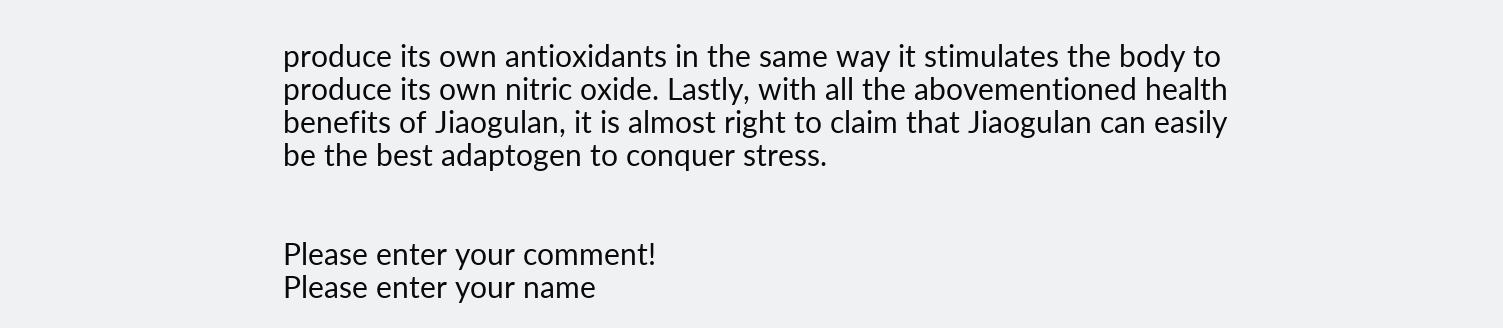produce its own antioxidants in the same way it stimulates the body to produce its own nitric oxide. Lastly, with all the abovementioned health benefits of Jiaogulan, it is almost right to claim that Jiaogulan can easily be the best adaptogen to conquer stress.


Please enter your comment!
Please enter your name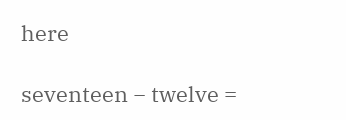here

seventeen − twelve =